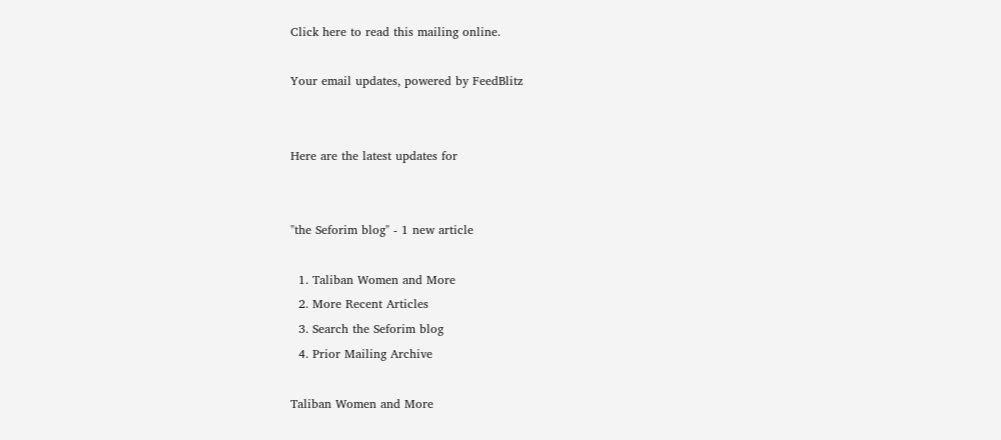Click here to read this mailing online.

Your email updates, powered by FeedBlitz


Here are the latest updates for


"the Seforim blog" - 1 new article

  1. Taliban Women and More
  2. More Recent Articles
  3. Search the Seforim blog
  4. Prior Mailing Archive

Taliban Women and More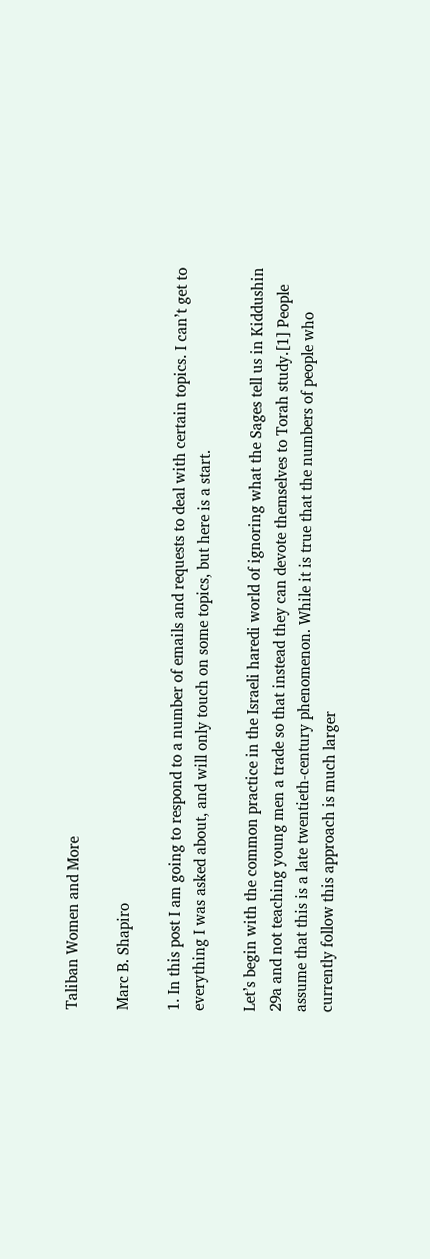Taliban Women and More

Marc B. Shapiro

1. In this post I am going to respond to a number of emails and requests to deal with certain topics. I can’t get to everything I was asked about, and will only touch on some topics, but here is a start.

Let’s begin with the common practice in the Israeli haredi world of ignoring what the Sages tell us in Kiddushin 29a and not teaching young men a trade so that instead they can devote themselves to Torah study.[1] People assume that this is a late twentieth-century phenomenon. While it is true that the numbers of people who currently follow this approach is much larger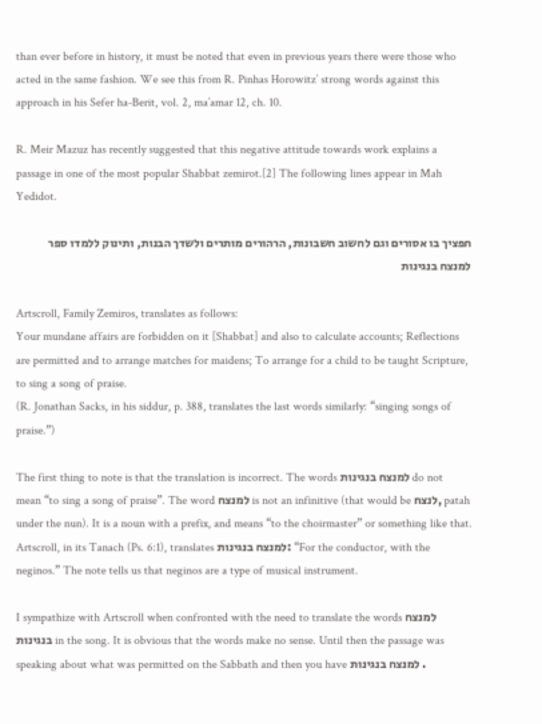than ever before in history, it must be noted that even in previous years there were those who acted in the same fashion. We see this from R. Pinhas Horowitz’ strong words against this approach in his Sefer ha-Berit, vol. 2, ma’amar 12, ch. 10.

R. Meir Mazuz has recently suggested that this negative attitude towards work explains a passage in one of the most popular Shabbat zemirot.[2] The following lines appear in Mah Yedidot.

חפציך בו אסורים וגם לחשוב חשבונות, הרהורים מותרים ולשדך הבנות, ותינוק ללמדו ספר למנצח בנגינות

Artscroll, Family Zemiros, translates as follows:
Your mundane affairs are forbidden on it [Shabbat] and also to calculate accounts; Reflections are permitted and to arrange matches for maidens; To arrange for a child to be taught Scripture, to sing a song of praise.
(R. Jonathan Sacks, in his siddur, p. 388, translates the last words similarly: “singing songs of praise.”)

The first thing to note is that the translation is incorrect. The words למנצח בנגינות do not mean “to sing a song of praise”. The word למנצח is not an infinitive (that would be לנצח, patah under the nun). It is a noun with a prefix, and means “to the choirmaster” or something like that. Artscroll, in its Tanach (Ps. 6:1), translates למנצח בנגינות: “For the conductor, with the neginos.” The note tells us that neginos are a type of musical instrument.

I sympathize with Artscroll when confronted with the need to translate the words למנצח בנגינות in the song. It is obvious that the words make no sense. Until then the passage was speaking about what was permitted on the Sabbath and then you have למנצח בנגינות .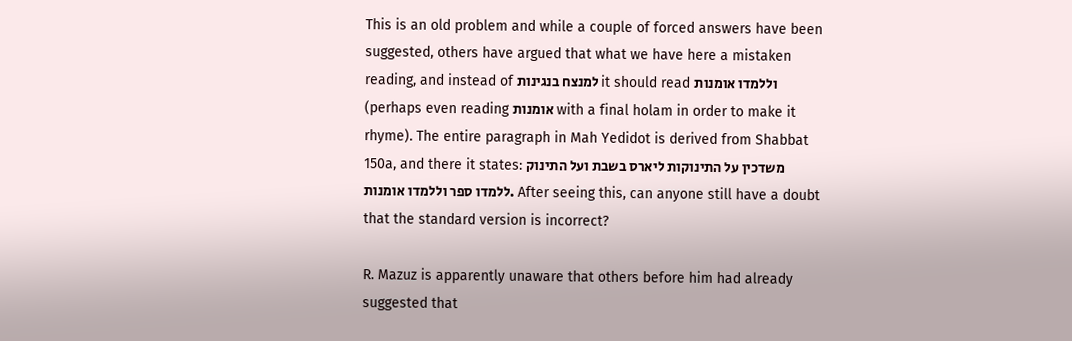This is an old problem and while a couple of forced answers have been suggested, others have argued that what we have here a mistaken reading, and instead of למנצח בנגינות it should read וללמדו אומנות (perhaps even reading אומנות with a final holam in order to make it rhyme). The entire paragraph in Mah Yedidot is derived from Shabbat 150a, and there it states: משדכין על התינוקות ליארס בשבת ועל התינוק ללמדו ספר וללמדו אומנות. After seeing this, can anyone still have a doubt that the standard version is incorrect?

R. Mazuz is apparently unaware that others before him had already suggested that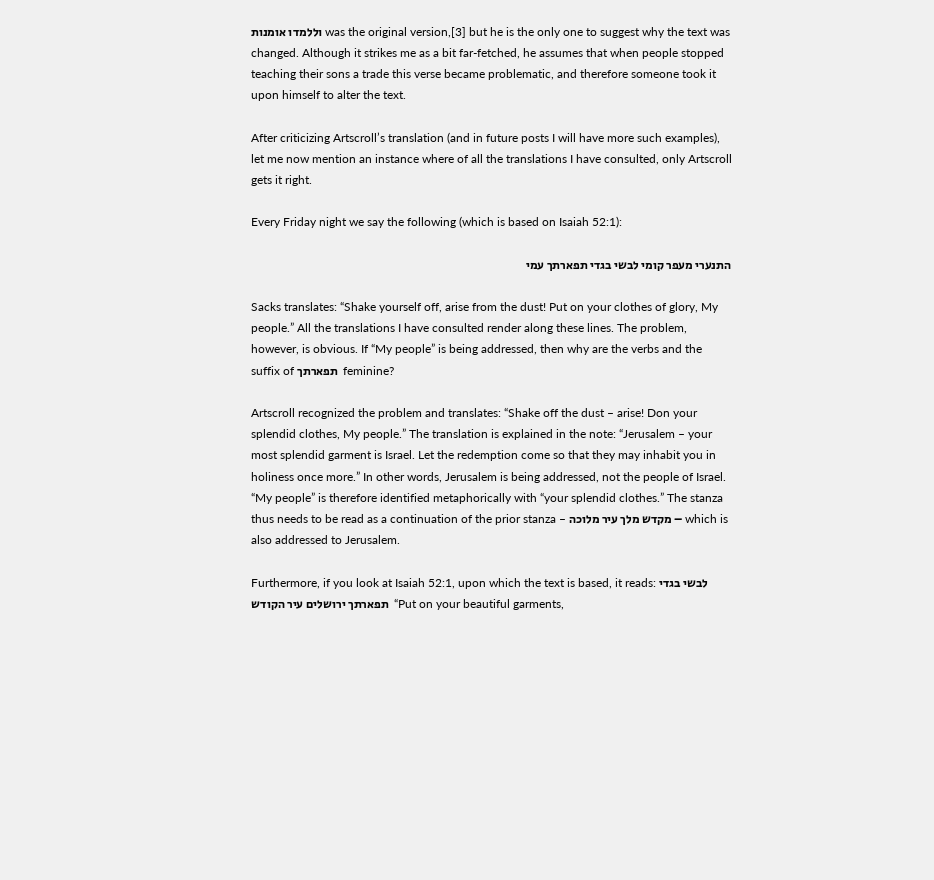וללמדו אומנות was the original version,[3] but he is the only one to suggest why the text was changed. Although it strikes me as a bit far-fetched, he assumes that when people stopped teaching their sons a trade this verse became problematic, and therefore someone took it upon himself to alter the text.

After criticizing Artscroll’s translation (and in future posts I will have more such examples), let me now mention an instance where of all the translations I have consulted, only Artscroll gets it right.

Every Friday night we say the following (which is based on Isaiah 52:1):

התנערי מעפר קומי לבשי בגדי תפארתך עמי

Sacks translates: “Shake yourself off, arise from the dust! Put on your clothes of glory, My people.” All the translations I have consulted render along these lines. The problem, however, is obvious. If “My people” is being addressed, then why are the verbs and the suffix of תפארתך  feminine?

Artscroll recognized the problem and translates: “Shake off the dust – arise! Don your splendid clothes, My people.” The translation is explained in the note: “Jerusalem – your most splendid garment is Israel. Let the redemption come so that they may inhabit you in holiness once more.” In other words, Jerusalem is being addressed, not the people of Israel. “My people” is therefore identified metaphorically with “your splendid clothes.” The stanza thus needs to be read as a continuation of the prior stanza – מקדש מלך עיר מלוכה – which is also addressed to Jerusalem.

Furthermore, if you look at Isaiah 52:1, upon which the text is based, it reads: לבשי בגדי תפארתך ירושלים עיר הקודש  “Put on your beautiful garments,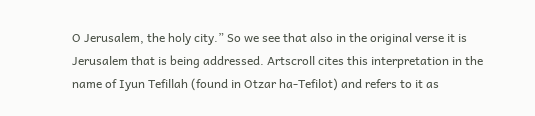O Jerusalem, the holy city.” So we see that also in the original verse it is Jerusalem that is being addressed. Artscroll cites this interpretation in the name of Iyun Tefillah (found in Otzar ha-Tefilot) and refers to it as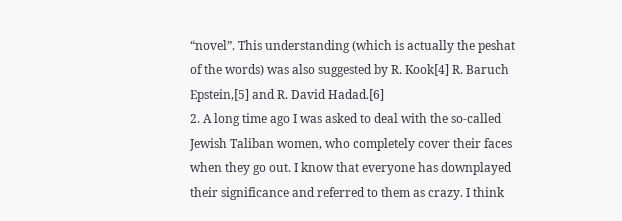“novel”. This understanding (which is actually the peshat of the words) was also suggested by R. Kook[4] R. Baruch Epstein,[5] and R. David Hadad.[6]
2. A long time ago I was asked to deal with the so-called Jewish Taliban women, who completely cover their faces when they go out. I know that everyone has downplayed their significance and referred to them as crazy. I think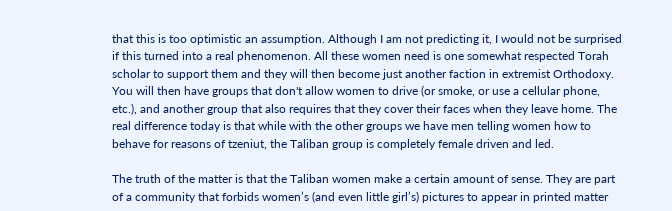that this is too optimistic an assumption. Although I am not predicting it, I would not be surprised if this turned into a real phenomenon. All these women need is one somewhat respected Torah scholar to support them and they will then become just another faction in extremist Orthodoxy. You will then have groups that don't allow women to drive (or smoke, or use a cellular phone, etc.), and another group that also requires that they cover their faces when they leave home. The real difference today is that while with the other groups we have men telling women how to behave for reasons of tzeniut, the Taliban group is completely female driven and led.

The truth of the matter is that the Taliban women make a certain amount of sense. They are part of a community that forbids women’s (and even little girl’s) pictures to appear in printed matter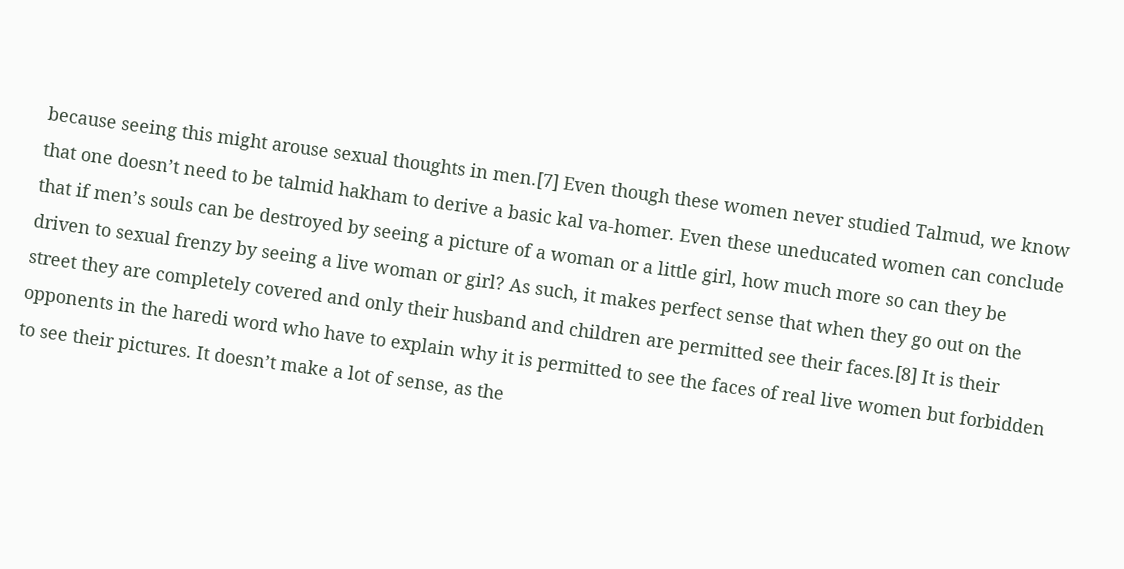because seeing this might arouse sexual thoughts in men.[7] Even though these women never studied Talmud, we know that one doesn’t need to be talmid hakham to derive a basic kal va-homer. Even these uneducated women can conclude that if men’s souls can be destroyed by seeing a picture of a woman or a little girl, how much more so can they be driven to sexual frenzy by seeing a live woman or girl? As such, it makes perfect sense that when they go out on the street they are completely covered and only their husband and children are permitted see their faces.[8] It is their opponents in the haredi word who have to explain why it is permitted to see the faces of real live women but forbidden to see their pictures. It doesn’t make a lot of sense, as the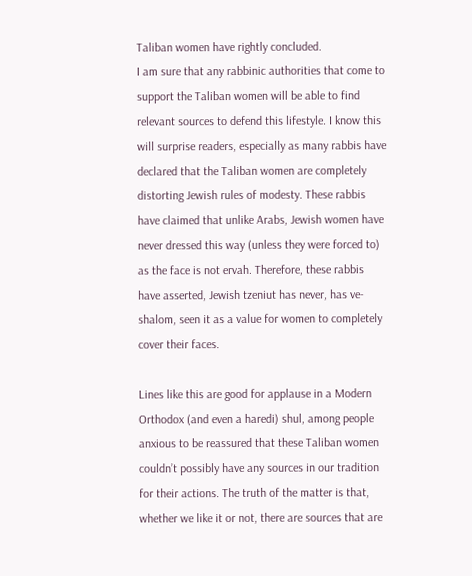Taliban women have rightly concluded.
I am sure that any rabbinic authorities that come to support the Taliban women will be able to find relevant sources to defend this lifestyle. I know this will surprise readers, especially as many rabbis have declared that the Taliban women are completely distorting Jewish rules of modesty. These rabbis have claimed that unlike Arabs, Jewish women have never dressed this way (unless they were forced to) as the face is not ervah. Therefore, these rabbis have asserted, Jewish tzeniut has never, has ve-shalom, seen it as a value for women to completely cover their faces.

Lines like this are good for applause in a Modern Orthodox (and even a haredi) shul, among people anxious to be reassured that these Taliban women couldn’t possibly have any sources in our tradition for their actions. The truth of the matter is that, whether we like it or not, there are sources that are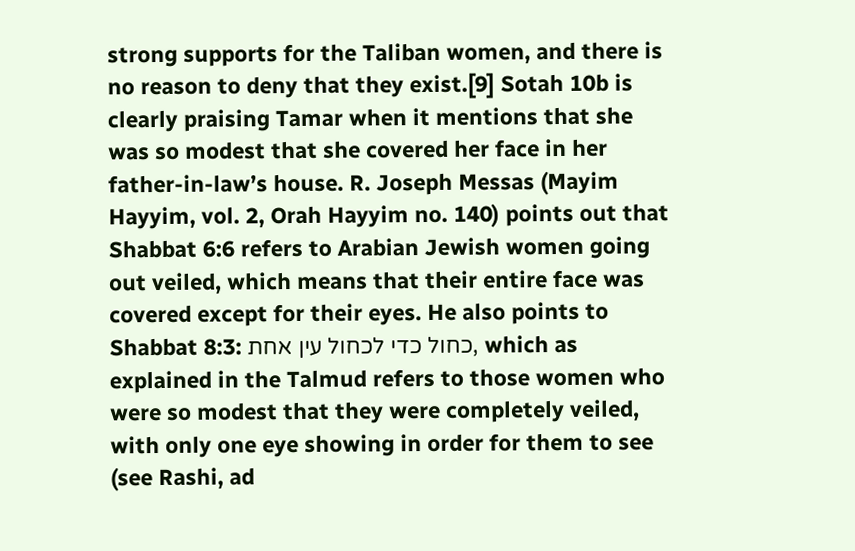strong supports for the Taliban women, and there is no reason to deny that they exist.[9] Sotah 10b is clearly praising Tamar when it mentions that she was so modest that she covered her face in her father-in-law’s house. R. Joseph Messas (Mayim Hayyim, vol. 2, Orah Hayyim no. 140) points out that Shabbat 6:6 refers to Arabian Jewish women going out veiled, which means that their entire face was covered except for their eyes. He also points to Shabbat 8:3: כחול כדי לכחול עין אחת, which as explained in the Talmud refers to those women who were so modest that they were completely veiled, with only one eye showing in order for them to see (see Rashi, ad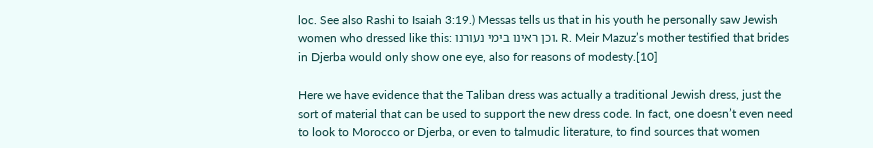loc. See also Rashi to Isaiah 3:19.) Messas tells us that in his youth he personally saw Jewish women who dressed like this: וכן ראינו בימי נעורנו. R. Meir Mazuz’s mother testified that brides in Djerba would only show one eye, also for reasons of modesty.[10]

Here we have evidence that the Taliban dress was actually a traditional Jewish dress, just the sort of material that can be used to support the new dress code. In fact, one doesn’t even need to look to Morocco or Djerba, or even to talmudic literature, to find sources that women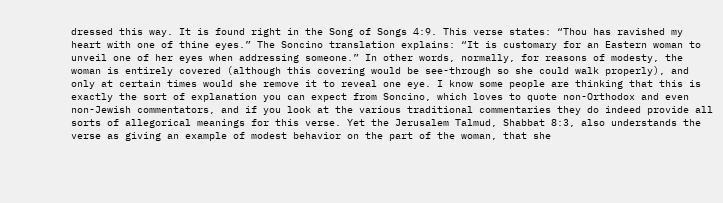dressed this way. It is found right in the Song of Songs 4:9. This verse states: “Thou has ravished my heart with one of thine eyes.” The Soncino translation explains: “It is customary for an Eastern woman to unveil one of her eyes when addressing someone.” In other words, normally, for reasons of modesty, the woman is entirely covered (although this covering would be see-through so she could walk properly), and only at certain times would she remove it to reveal one eye. I know some people are thinking that this is exactly the sort of explanation you can expect from Soncino, which loves to quote non-Orthodox and even non-Jewish commentators, and if you look at the various traditional commentaries they do indeed provide all sorts of allegorical meanings for this verse. Yet the Jerusalem Talmud, Shabbat 8:3, also understands the verse as giving an example of modest behavior on the part of the woman, that she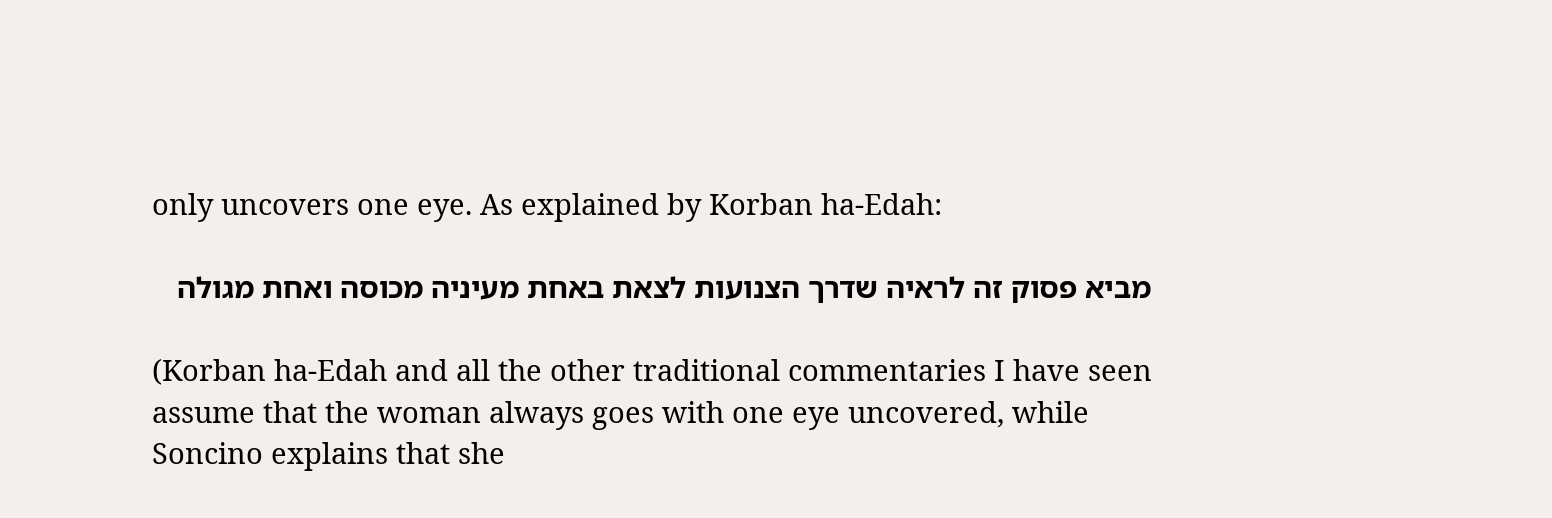only uncovers one eye. As explained by Korban ha-Edah:

מביא פסוק זה לראיה שדרך הצנועות לצאת באחת מעיניה מכוסה ואחת מגולה

(Korban ha-Edah and all the other traditional commentaries I have seen assume that the woman always goes with one eye uncovered, while Soncino explains that she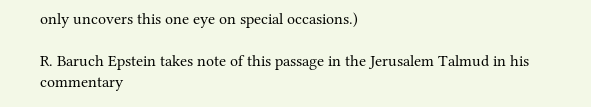only uncovers this one eye on special occasions.)

R. Baruch Epstein takes note of this passage in the Jerusalem Talmud in his commentary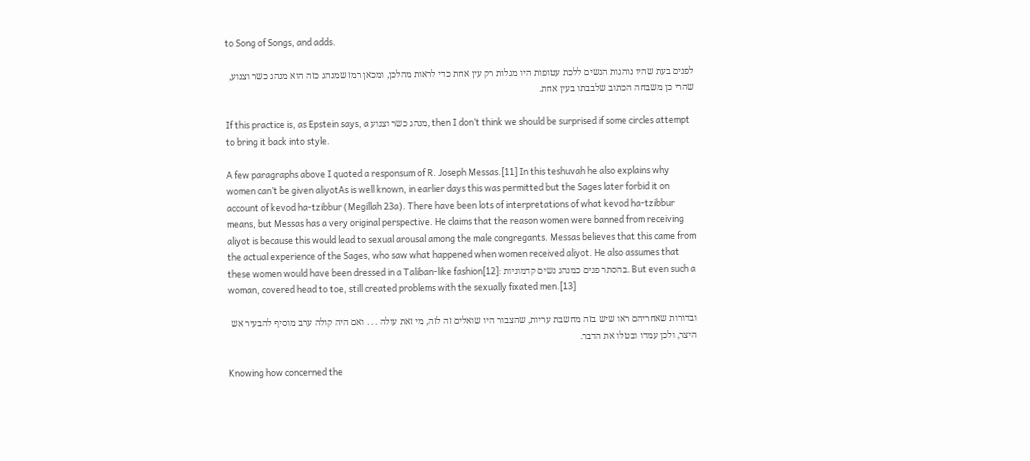to Song of Songs, and adds.

לפנים בעת שהיו נוהגות הנשים ללכת עטופות היו מגלות רק עין אחת כדי לראות מהלכן, ומכאן רמז שמנהג כזה הוא מנהג כשר וצנוע, שהרי כן משבחה הכתוב שלבבתו בעין אחת.

If this practice is, as Epstein says, a מנהג כשר וצנוע, then I don’t think we should be surprised if some circles attempt to bring it back into style.

A few paragraphs above I quoted a responsum of R. Joseph Messas.[11] In this teshuvah he also explains why women can’t be given aliyotAs is well known, in earlier days this was permitted but the Sages later forbid it on account of kevod ha-tzibbur (Megillah 23a). There have been lots of interpretations of what kevod ha-tzibbur means, but Messas has a very original perspective. He claims that the reason women were banned from receiving aliyot is because this would lead to sexual arousal among the male congregants. Messas believes that this came from the actual experience of the Sages, who saw what happened when women received aliyot. He also assumes that these women would have been dressed in a Taliban-like fashion[12]: בהסתר פנים כמנהג נשים קדמוניות. But even such a woman, covered head to toe, still created problems with the sexually fixated men.[13]

ובדורות שאחריהם ראו שיש בזה מחשבת עריות, שהצבור היו שואלים זה לזה, מי זאת עולה . . . ואם היה קולה ערב מוסיף להבעיר אש היצר, ולכן עמדו ובטלו את הדבר.

Knowing how concerned the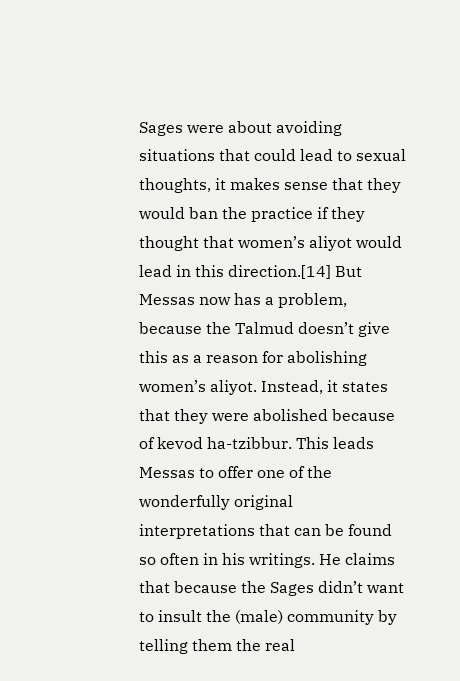Sages were about avoiding situations that could lead to sexual thoughts, it makes sense that they would ban the practice if they thought that women’s aliyot would lead in this direction.[14] But Messas now has a problem, because the Talmud doesn’t give this as a reason for abolishing women’s aliyot. Instead, it states that they were abolished because of kevod ha-tzibbur. This leads Messas to offer one of the wonderfully original interpretations that can be found so often in his writings. He claims that because the Sages didn’t want to insult the (male) community by telling them the real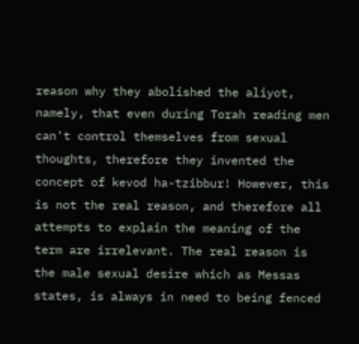reason why they abolished the aliyot, namely, that even during Torah reading men can't control themselves from sexual thoughts, therefore they invented the concept of kevod ha-tzibbur! However, this is not the real reason, and therefore all attempts to explain the meaning of the term are irrelevant. The real reason is the male sexual desire which as Messas states, is always in need to being fenced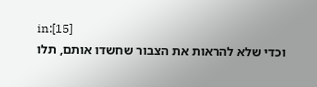in:[15]
וכדי שלא להראות את הצבור שחשדו אותם, תלו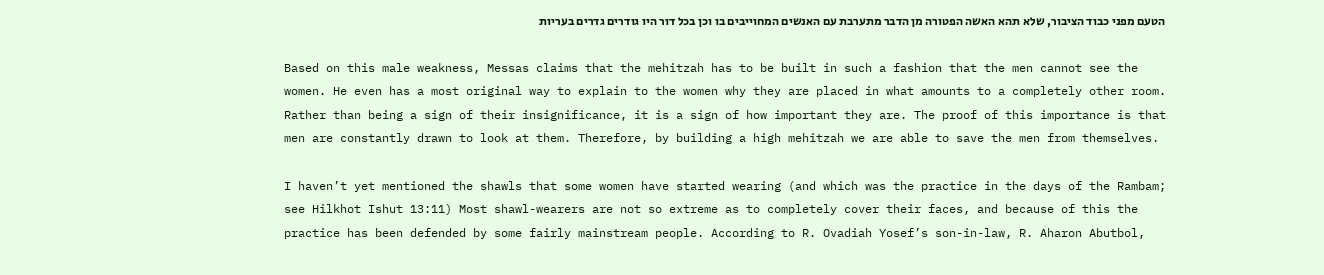הטעם מפני כבוד הציבור, שלא תהא האשה הפטורה מן הדבר מתערבת עם האנשים המחוייבים בו וכן בכל דור היו גודרים גדרים בעריות

Based on this male weakness, Messas claims that the mehitzah has to be built in such a fashion that the men cannot see the women. He even has a most original way to explain to the women why they are placed in what amounts to a completely other room. Rather than being a sign of their insignificance, it is a sign of how important they are. The proof of this importance is that men are constantly drawn to look at them. Therefore, by building a high mehitzah we are able to save the men from themselves.

I haven’t yet mentioned the shawls that some women have started wearing (and which was the practice in the days of the Rambam; see Hilkhot Ishut 13:11) Most shawl-wearers are not so extreme as to completely cover their faces, and because of this the practice has been defended by some fairly mainstream people. According to R. Ovadiah Yosef’s son-in-law, R. Aharon Abutbol,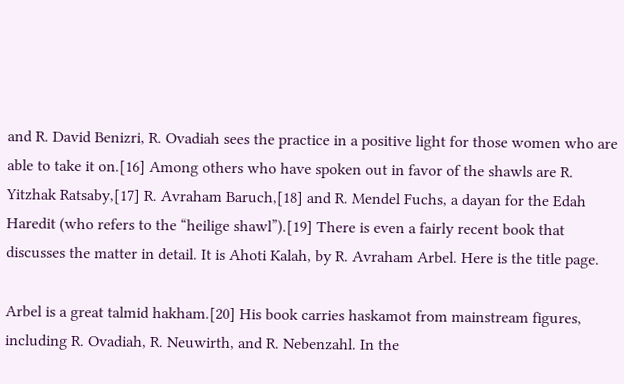and R. David Benizri, R. Ovadiah sees the practice in a positive light for those women who are able to take it on.[16] Among others who have spoken out in favor of the shawls are R. Yitzhak Ratsaby,[17] R. Avraham Baruch,[18] and R. Mendel Fuchs, a dayan for the Edah Haredit (who refers to the “heilige shawl”).[19] There is even a fairly recent book that discusses the matter in detail. It is Ahoti Kalah, by R. Avraham Arbel. Here is the title page.

Arbel is a great talmid hakham.[20] His book carries haskamot from mainstream figures, including R. Ovadiah, R. Neuwirth, and R. Nebenzahl. In the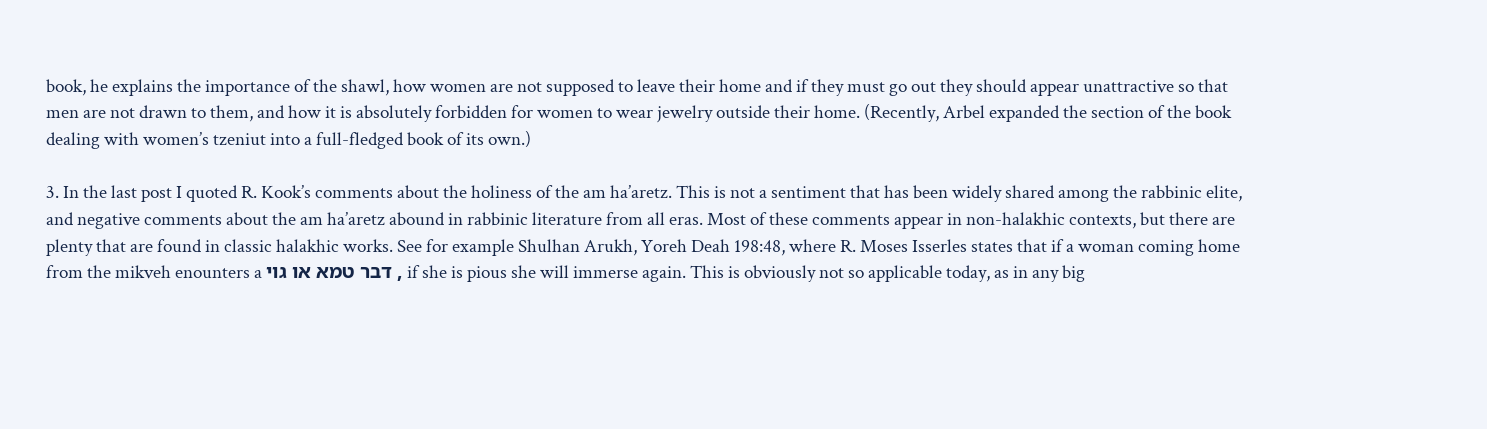book, he explains the importance of the shawl, how women are not supposed to leave their home and if they must go out they should appear unattractive so that men are not drawn to them, and how it is absolutely forbidden for women to wear jewelry outside their home. (Recently, Arbel expanded the section of the book dealing with women’s tzeniut into a full-fledged book of its own.)

3. In the last post I quoted R. Kook’s comments about the holiness of the am ha’aretz. This is not a sentiment that has been widely shared among the rabbinic elite, and negative comments about the am ha’aretz abound in rabbinic literature from all eras. Most of these comments appear in non-halakhic contexts, but there are plenty that are found in classic halakhic works. See for example Shulhan Arukh, Yoreh Deah 198:48, where R. Moses Isserles states that if a woman coming home from the mikveh enounters a דבר טמא או גוי , if she is pious she will immerse again. This is obviously not so applicable today, as in any big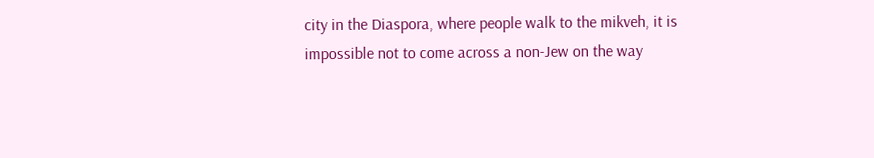city in the Diaspora, where people walk to the mikveh, it is impossible not to come across a non-Jew on the way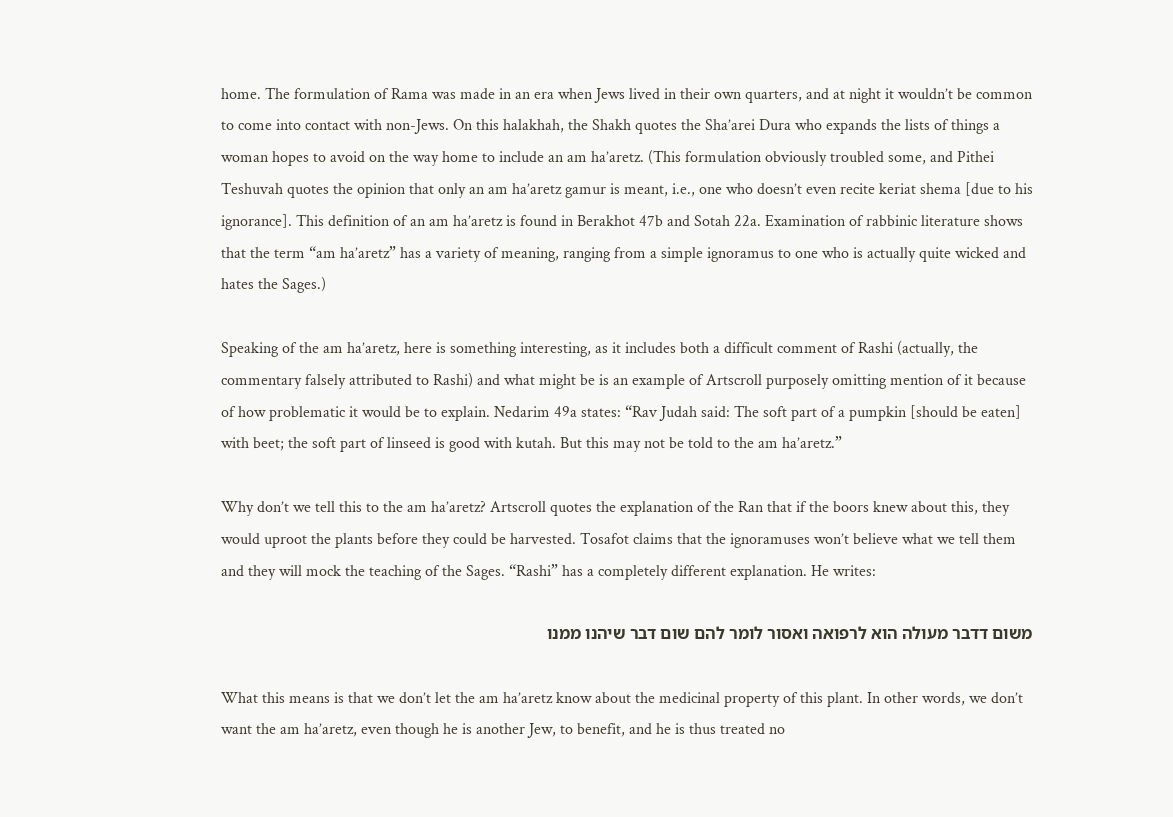home. The formulation of Rama was made in an era when Jews lived in their own quarters, and at night it wouldn’t be common to come into contact with non-Jews. On this halakhah, the Shakh quotes the Sha’arei Dura who expands the lists of things a woman hopes to avoid on the way home to include an am ha’aretz. (This formulation obviously troubled some, and Pithei Teshuvah quotes the opinion that only an am ha’aretz gamur is meant, i.e., one who doesn’t even recite keriat shema [due to his ignorance]. This definition of an am ha’aretz is found in Berakhot 47b and Sotah 22a. Examination of rabbinic literature shows that the term “am ha’aretz” has a variety of meaning, ranging from a simple ignoramus to one who is actually quite wicked and hates the Sages.)

Speaking of the am ha’aretz, here is something interesting, as it includes both a difficult comment of Rashi (actually, the commentary falsely attributed to Rashi) and what might be is an example of Artscroll purposely omitting mention of it because of how problematic it would be to explain. Nedarim 49a states: “Rav Judah said: The soft part of a pumpkin [should be eaten] with beet; the soft part of linseed is good with kutah. But this may not be told to the am ha’aretz.”

Why don’t we tell this to the am ha’aretz? Artscroll quotes the explanation of the Ran that if the boors knew about this, they would uproot the plants before they could be harvested. Tosafot claims that the ignoramuses won’t believe what we tell them and they will mock the teaching of the Sages. “Rashi” has a completely different explanation. He writes:

משום דדבר מעולה הוא לרפואה ואסור לומר להם שום דבר שיהנו ממנו

What this means is that we don’t let the am ha’aretz know about the medicinal property of this plant. In other words, we don’t want the am ha’aretz, even though he is another Jew, to benefit, and he is thus treated no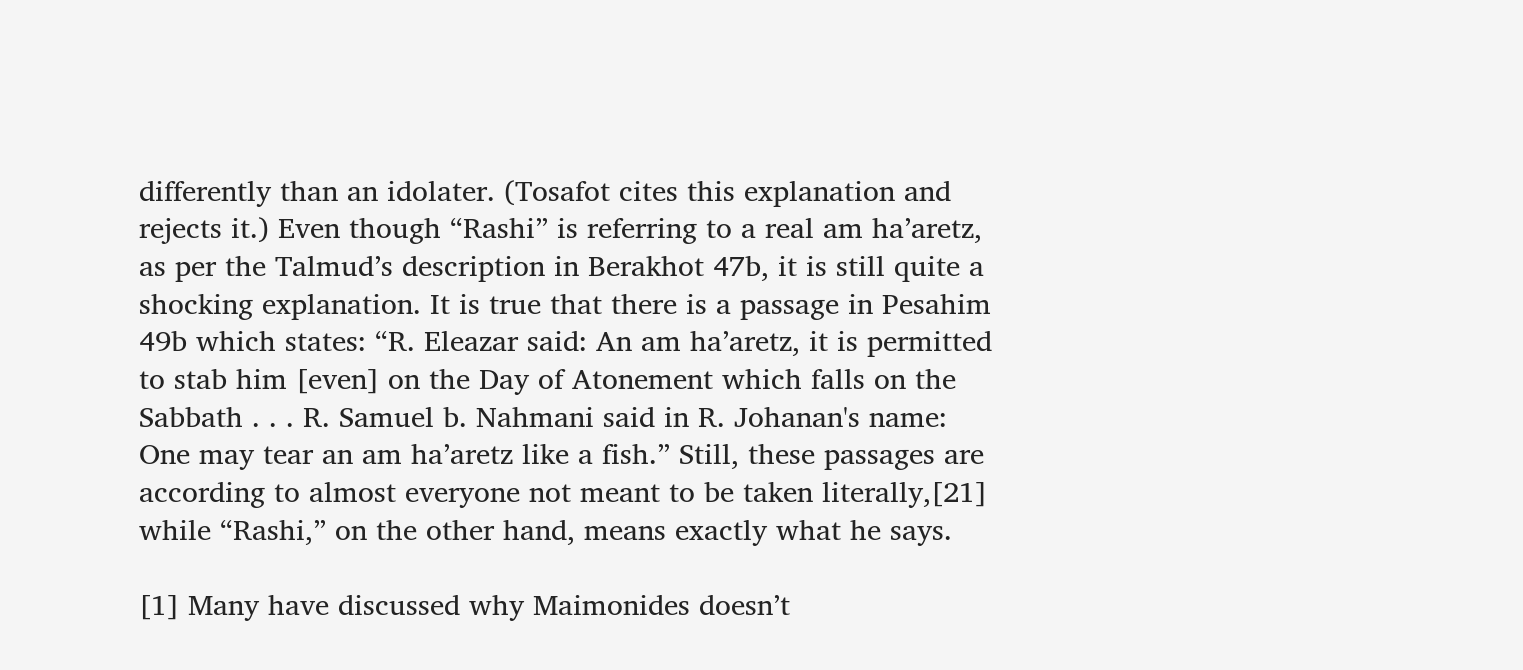differently than an idolater. (Tosafot cites this explanation and rejects it.) Even though “Rashi” is referring to a real am ha’aretz, as per the Talmud’s description in Berakhot 47b, it is still quite a shocking explanation. It is true that there is a passage in Pesahim 49b which states: “R. Eleazar said: An am ha’aretz, it is permitted to stab him [even] on the Day of Atonement which falls on the Sabbath . . . R. Samuel b. Nahmani said in R. Johanan's name: One may tear an am ha’aretz like a fish.” Still, these passages are according to almost everyone not meant to be taken literally,[21] while “Rashi,” on the other hand, means exactly what he says.

[1] Many have discussed why Maimonides doesn’t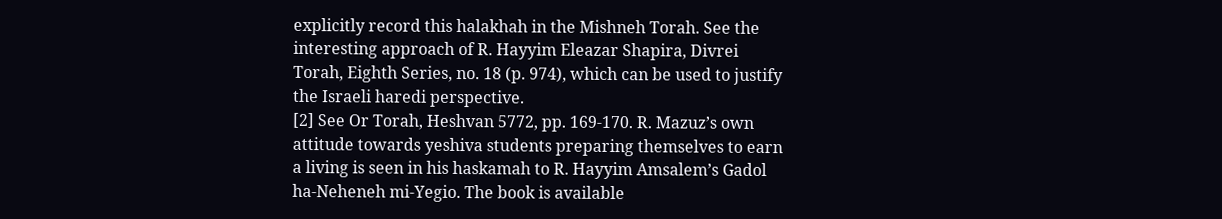explicitly record this halakhah in the Mishneh Torah. See the interesting approach of R. Hayyim Eleazar Shapira, Divrei Torah, Eighth Series, no. 18 (p. 974), which can be used to justify the Israeli haredi perspective.
[2] See Or Torah, Heshvan 5772, pp. 169-170. R. Mazuz’s own attitude towards yeshiva students preparing themselves to earn a living is seen in his haskamah to R. Hayyim Amsalem’s Gadol ha-Neheneh mi-Yegio. The book is available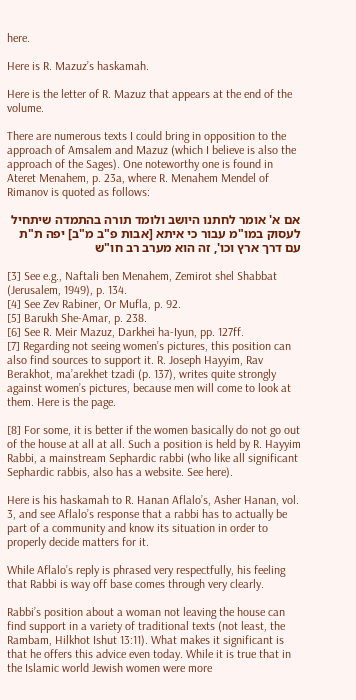here.

Here is R. Mazuz’s haskamah.

Here is the letter of R. Mazuz that appears at the end of the volume.

There are numerous texts I could bring in opposition to the approach of Amsalem and Mazuz (which I believe is also the approach of the Sages). One noteworthy one is found in Ateret Menahem, p. 23a, where R. Menahem Mendel of Rimanov is quoted as follows:

אם א' אומר לחתנו היושב ולומד תורה בהתמדה שיתחיל לעסוק במו"מ עבור כי איתא [אבות פ"ב מ"ב] יפה ת"ת עם דרך ארץ וכו', זה הוא מערב רב חו"ש

[3] See e.g., Naftali ben Menahem, Zemirot shel Shabbat (Jerusalem, 1949), p. 134.
[4] See Zev Rabiner, Or Mufla, p. 92.
[5] Barukh She-Amar, p. 238.
[6] See R. Meir Mazuz, Darkhei ha-Iyun, pp. 127ff.
[7] Regarding not seeing women’s pictures, this position can also find sources to support it. R. Joseph Hayyim, Rav Berakhot, ma’arekhet tzadi (p. 137), writes quite strongly against women’s pictures, because men will come to look at them. Here is the page.

[8] For some, it is better if the women basically do not go out of the house at all at all. Such a position is held by R. Hayyim Rabbi, a mainstream Sephardic rabbi (who like all significant Sephardic rabbis, also has a website. See here).

Here is his haskamah to R. Hanan Aflalo’s, Asher Hanan, vol. 3, and see Aflalo’s response that a rabbi has to actually be part of a community and know its situation in order to properly decide matters for it.

While Aflalo’s reply is phrased very respectfully, his feeling that Rabbi is way off base comes through very clearly.

Rabbi’s position about a woman not leaving the house can find support in a variety of traditional texts (not least, the Rambam, Hilkhot Ishut 13:11). What makes it significant is that he offers this advice even today. While it is true that in the Islamic world Jewish women were more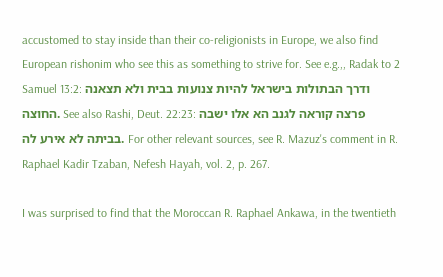accustomed to stay inside than their co-religionists in Europe, we also find European rishonim who see this as something to strive for. See e.g.,, Radak to 2 Samuel 13:2: ודרך הבתולות בישראל להיות צנועות בבית ולא תצאנה החוצה. See also Rashi, Deut. 22:23: פרצה קוראה לגנב הא אלו ישבה בביתה לא אירע לה. For other relevant sources, see R. Mazuz's comment in R. Raphael Kadir Tzaban, Nefesh Hayah, vol. 2, p. 267.

I was surprised to find that the Moroccan R. Raphael Ankawa, in the twentieth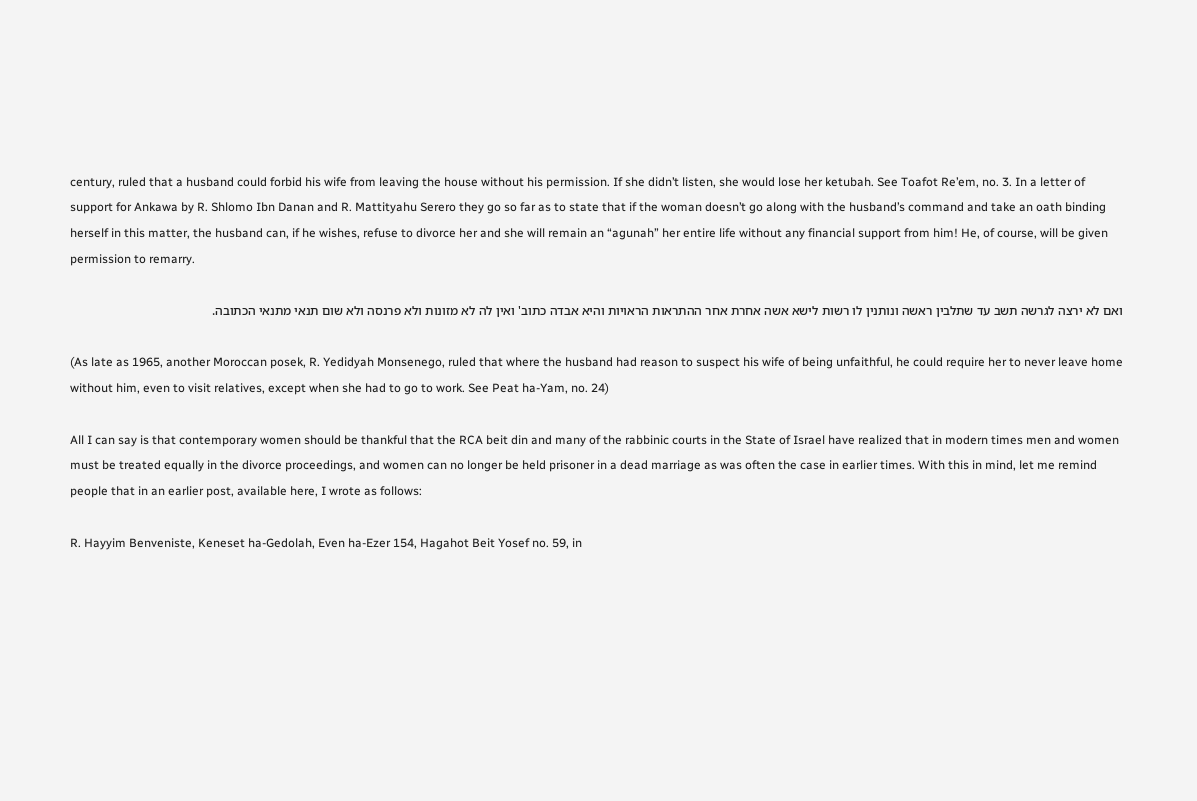century, ruled that a husband could forbid his wife from leaving the house without his permission. If she didn’t listen, she would lose her ketubah. See Toafot Re’em, no. 3. In a letter of support for Ankawa by R. Shlomo Ibn Danan and R. Mattityahu Serero they go so far as to state that if the woman doesn’t go along with the husband’s command and take an oath binding herself in this matter, the husband can, if he wishes, refuse to divorce her and she will remain an “agunah” her entire life without any financial support from him! He, of course, will be given permission to remarry.

ואם לא ירצה לגרשה תשב עד שתלבין ראשה ונותנין לו רשות לישא אשה אחרת אחר ההתראות הראויות והיא אבדה כתוב' ואין לה לא מזונות ולא פרנסה ולא שום תנאי מתנאי הכתובה.

(As late as 1965, another Moroccan posek, R. Yedidyah Monsenego, ruled that where the husband had reason to suspect his wife of being unfaithful, he could require her to never leave home without him, even to visit relatives, except when she had to go to work. See Peat ha-Yam, no. 24)

All I can say is that contemporary women should be thankful that the RCA beit din and many of the rabbinic courts in the State of Israel have realized that in modern times men and women must be treated equally in the divorce proceedings, and women can no longer be held prisoner in a dead marriage as was often the case in earlier times. With this in mind, let me remind people that in an earlier post, available here, I wrote as follows:

R. Hayyim Benveniste, Keneset ha-Gedolah, Even ha-Ezer 154, Hagahot Beit Yosef no. 59, in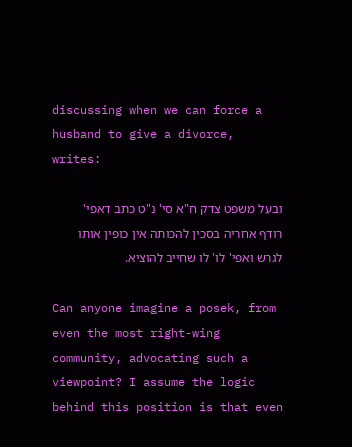discussing when we can force a husband to give a divorce, writes:

ובעל משפט צדק ח"א סי' נ"ט כתב דאפי' רודף אחריה בסכין להכותה אין כופין אותו לגרש ואפי' לו' לו שחייב להוציא.

Can anyone imagine a posek, from even the most right-wing community, advocating such a viewpoint? I assume the logic behind this position is that even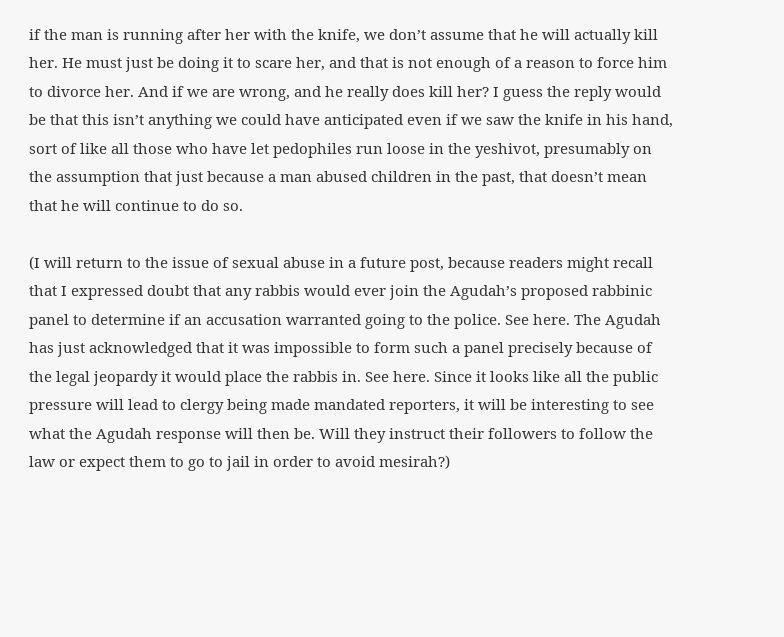if the man is running after her with the knife, we don’t assume that he will actually kill her. He must just be doing it to scare her, and that is not enough of a reason to force him to divorce her. And if we are wrong, and he really does kill her? I guess the reply would be that this isn’t anything we could have anticipated even if we saw the knife in his hand, sort of like all those who have let pedophiles run loose in the yeshivot, presumably on the assumption that just because a man abused children in the past, that doesn’t mean that he will continue to do so.

(I will return to the issue of sexual abuse in a future post, because readers might recall that I expressed doubt that any rabbis would ever join the Agudah’s proposed rabbinic panel to determine if an accusation warranted going to the police. See here. The Agudah has just acknowledged that it was impossible to form such a panel precisely because of the legal jeopardy it would place the rabbis in. See here. Since it looks like all the public pressure will lead to clergy being made mandated reporters, it will be interesting to see what the Agudah response will then be. Will they instruct their followers to follow the law or expect them to go to jail in order to avoid mesirah?)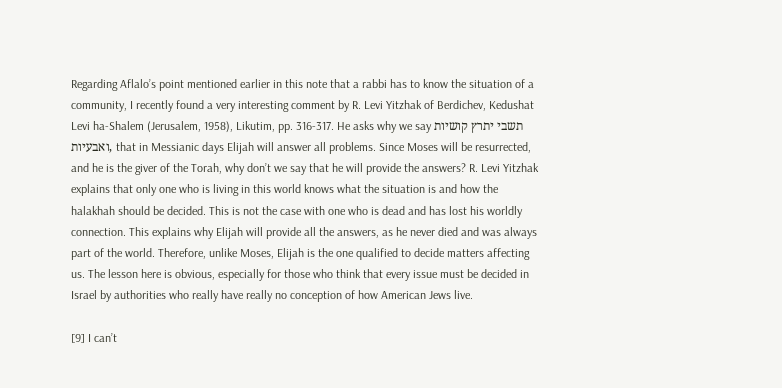Regarding Aflalo’s point mentioned earlier in this note that a rabbi has to know the situation of a community, I recently found a very interesting comment by R. Levi Yitzhak of Berdichev, Kedushat Levi ha-Shalem (Jerusalem, 1958), Likutim, pp. 316-317. He asks why we say תשבי יתרץ קושיות ואבעיות, that in Messianic days Elijah will answer all problems. Since Moses will be resurrected, and he is the giver of the Torah, why don’t we say that he will provide the answers? R. Levi Yitzhak explains that only one who is living in this world knows what the situation is and how the halakhah should be decided. This is not the case with one who is dead and has lost his worldly connection. This explains why Elijah will provide all the answers, as he never died and was always part of the world. Therefore, unlike Moses, Elijah is the one qualified to decide matters affecting us. The lesson here is obvious, especially for those who think that every issue must be decided in Israel by authorities who really have really no conception of how American Jews live.

[9] I can’t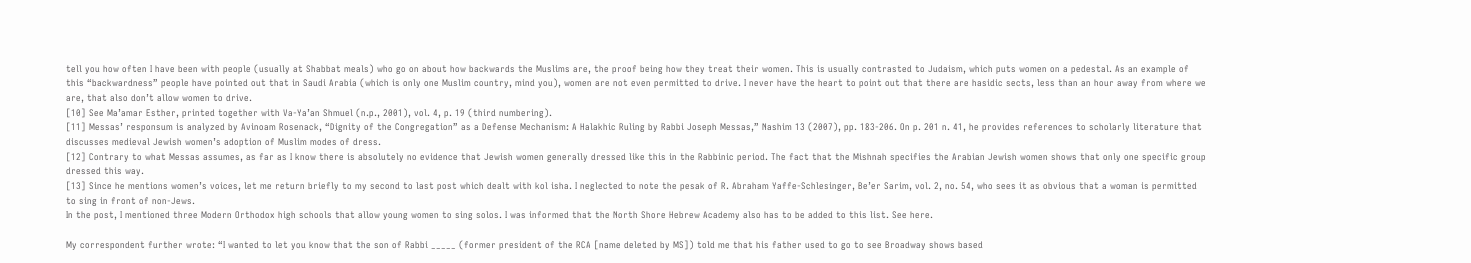tell you how often I have been with people (usually at Shabbat meals) who go on about how backwards the Muslims are, the proof being how they treat their women. This is usually contrasted to Judaism, which puts women on a pedestal. As an example of this “backwardness” people have pointed out that in Saudi Arabia (which is only one Muslim country, mind you), women are not even permitted to drive. I never have the heart to point out that there are hasidic sects, less than an hour away from where we are, that also don’t allow women to drive.
[10] See Ma’amar Esther, printed together with Va-Ya’an Shmuel (n.p., 2001), vol. 4, p. 19 (third numbering).
[11] Messas’ responsum is analyzed by Avinoam Rosenack, “Dignity of the Congregation” as a Defense Mechanism: A Halakhic Ruling by Rabbi Joseph Messas,” Nashim 13 (2007), pp. 183-206. On p. 201 n. 41, he provides references to scholarly literature that discusses medieval Jewish women’s adoption of Muslim modes of dress.
[12] Contrary to what Messas assumes, as far as I know there is absolutely no evidence that Jewish women generally dressed like this in the Rabbinic period. The fact that the Mishnah specifies the Arabian Jewish women shows that only one specific group dressed this way.
[13] Since he mentions women’s voices, let me return briefly to my second to last post which dealt with kol isha. I neglected to note the pesak of R. Abraham Yaffe-Schlesinger, Be’er Sarim, vol. 2, no. 54, who sees it as obvious that a woman is permitted to sing in front of non-Jews.
In the post, I mentioned three Modern Orthodox high schools that allow young women to sing solos. I was informed that the North Shore Hebrew Academy also has to be added to this list. See here.

My correspondent further wrote: “I wanted to let you know that the son of Rabbi _____ (former president of the RCA [name deleted by MS]) told me that his father used to go to see Broadway shows based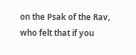on the Psak of the Rav, who felt that if you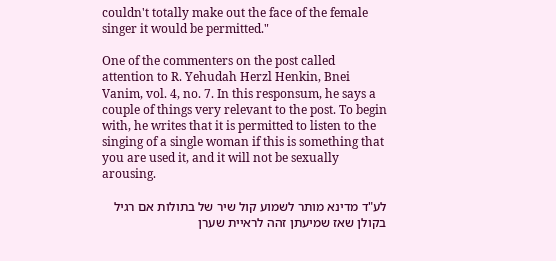couldn't totally make out the face of the female singer it would be permitted."

One of the commenters on the post called attention to R. Yehudah Herzl Henkin, Bnei Vanim, vol. 4, no. 7. In this responsum, he says a couple of things very relevant to the post. To begin with, he writes that it is permitted to listen to the singing of a single woman if this is something that you are used it, and it will not be sexually arousing.

לע"ד מדינא מותר לשמוע קול שיר של בתולות אם רגיל בקולן שאז שמיעתן זהה לראיית שערן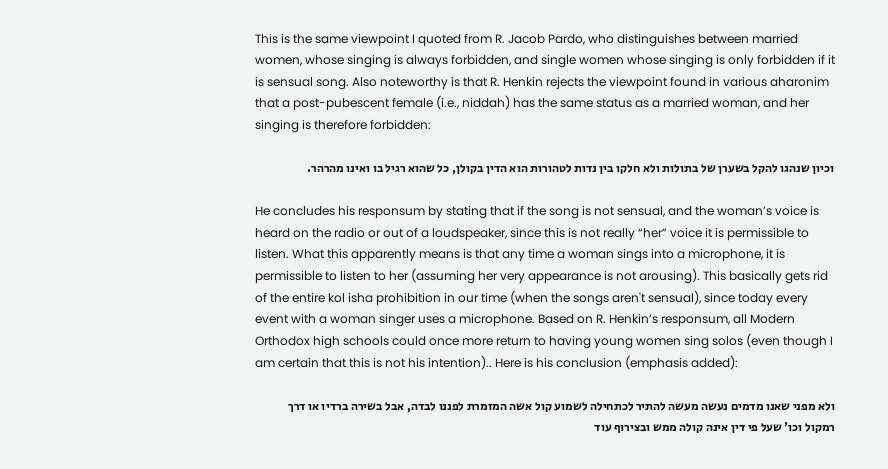This is the same viewpoint I quoted from R. Jacob Pardo, who distinguishes between married women, whose singing is always forbidden, and single women whose singing is only forbidden if it is sensual song. Also noteworthy is that R. Henkin rejects the viewpoint found in various aharonim that a post-pubescent female (i.e., niddah) has the same status as a married woman, and her singing is therefore forbidden:

וכיון שנהגו להקל בשערן של בתולות ולא חלקו בין נדות לטהורות הוא הדין בקולן, כל שהוא רגיל בו ואינו מהרהר.

He concludes his responsum by stating that if the song is not sensual, and the woman’s voice is heard on the radio or out of a loudspeaker, since this is not really “her” voice it is permissible to listen. What this apparently means is that any time a woman sings into a microphone, it is permissible to listen to her (assuming her very appearance is not arousing). This basically gets rid of the entire kol isha prohibition in our time (when the songs aren't sensual), since today every event with a woman singer uses a microphone. Based on R. Henkin’s responsum, all Modern Orthodox high schools could once more return to having young women sing solos (even though I am certain that this is not his intention).. Here is his conclusion (emphasis added):

ולא מפני שאנו מדמים נעשה מעשה להתיר לכתחילה לשמוע קול אשה המזמרת לפננו לבדה, אבל בשירה ברדיו או דרך רמקול וכו' שעל פי דין אינה קולה ממש ובצירוף עוד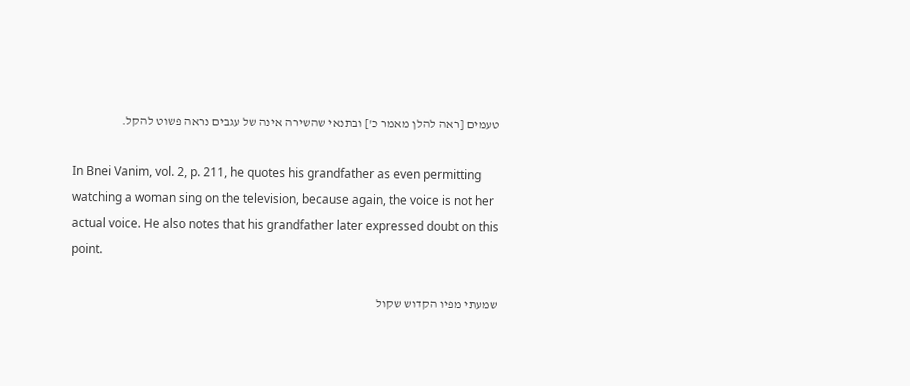טעמים [ראה להלן מאמר כ'] ובתנאי שהשירה אינה של עגבים נראה פשוט להקל.

In Bnei Vanim, vol. 2, p. 211, he quotes his grandfather as even permitting watching a woman sing on the television, because again, the voice is not her actual voice. He also notes that his grandfather later expressed doubt on this point.

שמעתי מפיו הקדוש שקול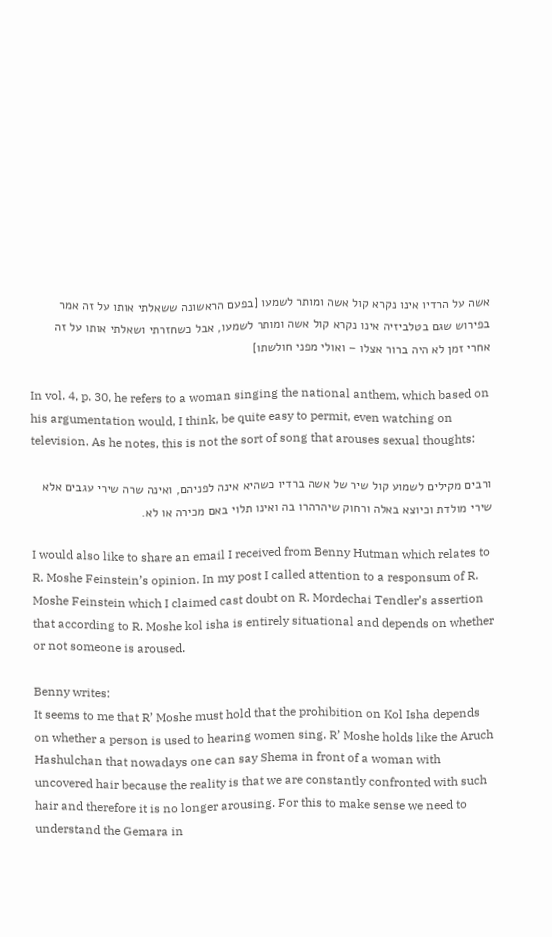אשה על הרדיו אינו נקרא קול אשה ומותר לשמעו [בפעם הראשונה ששאלתי אותו על זה אמר בפירוש שגם בטלביזיה אינו נקרא קול אשה ומותר לשמעו, אבל כשחזרתי ושאלתי אותו על זה אחרי זמן לא היה ברור אצלו – ואולי מפני חולשתו]

In vol. 4, p. 30, he refers to a woman singing the national anthem, which based on his argumentation would, I think, be quite easy to permit, even watching on television. As he notes, this is not the sort of song that arouses sexual thoughts:

ורבים מקילים לשמוע קול שיר של אשה ברדיו כשהיא אינה לפניהם, ואינה שרה שירי עגבים אלא שירי מולדת וכיוצא באלה ורחוק שיהרהרו בה ואינו תלוי באם מכירה או לא.

I would also like to share an email I received from Benny Hutman which relates to R. Moshe Feinstein’s opinion. In my post I called attention to a responsum of R. Moshe Feinstein which I claimed cast doubt on R. Mordechai Tendler’s assertion that according to R. Moshe kol isha is entirely situational and depends on whether or not someone is aroused.

Benny writes:
It seems to me that R’ Moshe must hold that the prohibition on Kol Isha depends on whether a person is used to hearing women sing. R’ Moshe holds like the Aruch Hashulchan that nowadays one can say Shema in front of a woman with uncovered hair because the reality is that we are constantly confronted with such hair and therefore it is no longer arousing. For this to make sense we need to understand the Gemara in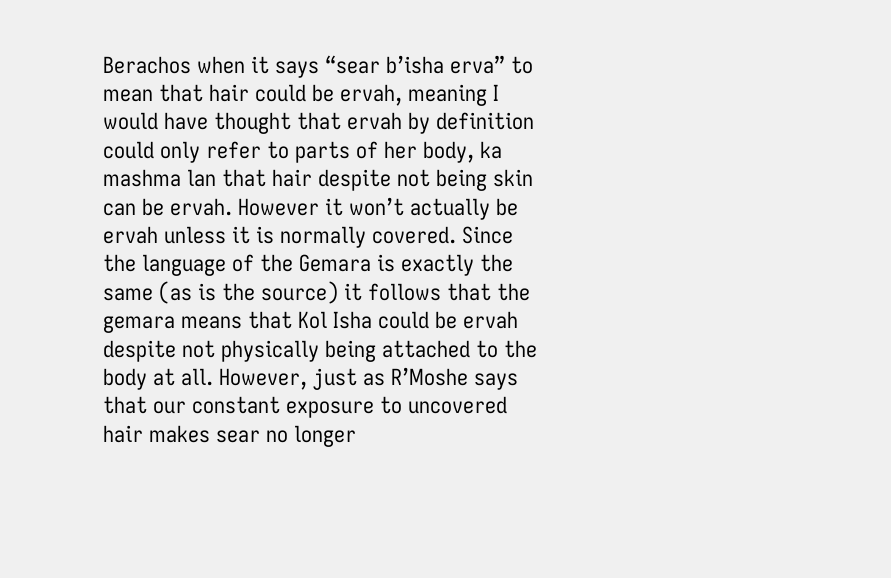Berachos when it says “sear b’isha erva” to mean that hair could be ervah, meaning I would have thought that ervah by definition could only refer to parts of her body, ka mashma lan that hair despite not being skin can be ervah. However it won’t actually be ervah unless it is normally covered. Since the language of the Gemara is exactly the same (as is the source) it follows that the gemara means that Kol Isha could be ervah despite not physically being attached to the body at all. However, just as R’Moshe says that our constant exposure to uncovered hair makes sear no longer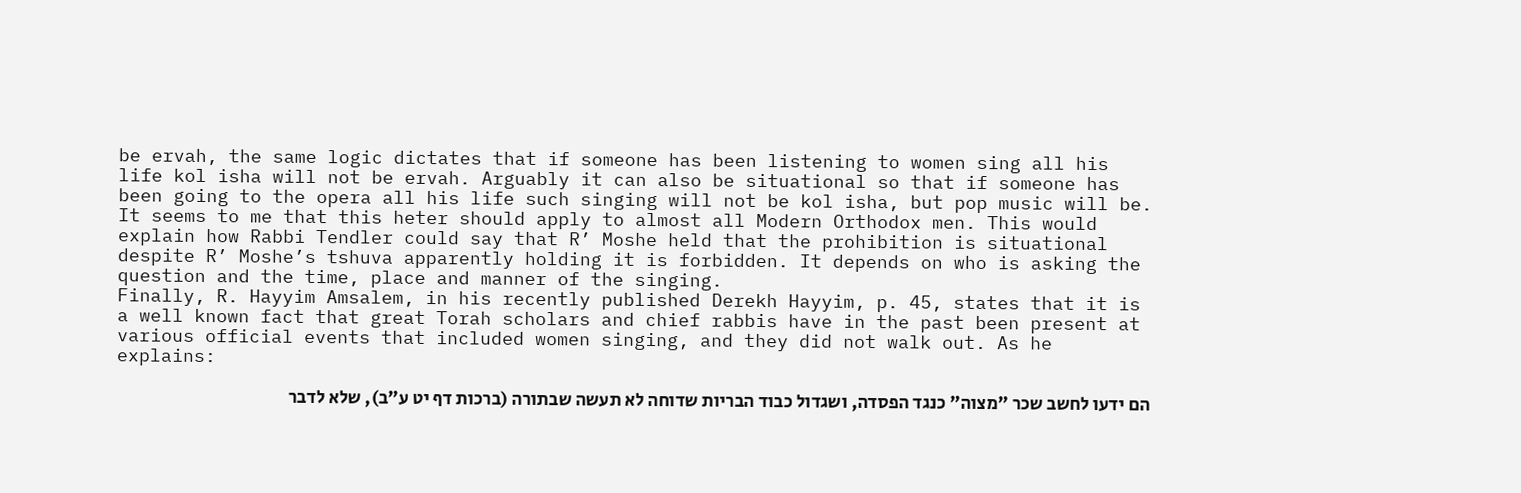be ervah, the same logic dictates that if someone has been listening to women sing all his life kol isha will not be ervah. Arguably it can also be situational so that if someone has been going to the opera all his life such singing will not be kol isha, but pop music will be. It seems to me that this heter should apply to almost all Modern Orthodox men. This would explain how Rabbi Tendler could say that R’ Moshe held that the prohibition is situational despite R’ Moshe’s tshuva apparently holding it is forbidden. It depends on who is asking the question and the time, place and manner of the singing.
Finally, R. Hayyim Amsalem, in his recently published Derekh Hayyim, p. 45, states that it is a well known fact that great Torah scholars and chief rabbis have in the past been present at various official events that included women singing, and they did not walk out. As he explains:

הם ידעו לחשב שכר "מצוה" כנגד הפסדה, ושגדול כבוד הבריות שדוחה לא תעשה שבתורה (ברכות דף יט ע"ב), שלא לדבר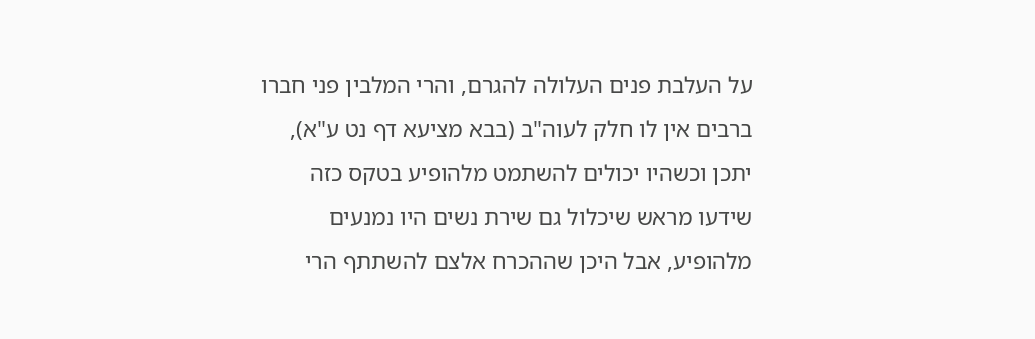על העלבת פנים העלולה להגרם, והרי המלבין פני חברו ברבים אין לו חלק לעוה"ב (בבא מציעא דף נט ע"א), יתכן וכשהיו יכולים להשתמט מלהופיע בטקס כזה שידעו מראש שיכלול גם שירת נשים היו נמנעים מלהופיע, אבל היכן שההכרח אלצם להשתתף הרי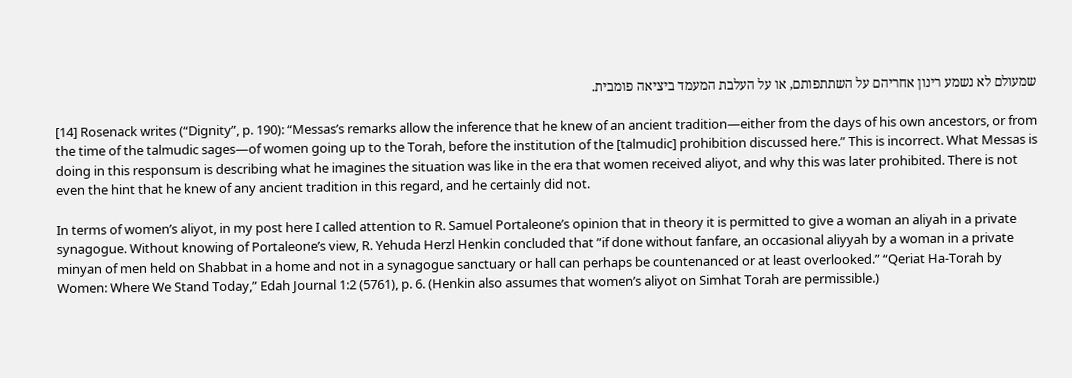שמעולם לא נשמע רינון אחריהם על השתתפותם, או על העלבת המעמד ביציאה פומבית.

[14] Rosenack writes (“Dignity”, p. 190): “Messas’s remarks allow the inference that he knew of an ancient tradition—either from the days of his own ancestors, or from the time of the talmudic sages—of women going up to the Torah, before the institution of the [talmudic] prohibition discussed here.” This is incorrect. What Messas is doing in this responsum is describing what he imagines the situation was like in the era that women received aliyot, and why this was later prohibited. There is not even the hint that he knew of any ancient tradition in this regard, and he certainly did not.

In terms of women’s aliyot, in my post here I called attention to R. Samuel Portaleone’s opinion that in theory it is permitted to give a woman an aliyah in a private synagogue. Without knowing of Portaleone’s view, R. Yehuda Herzl Henkin concluded that ”if done without fanfare, an occasional aliyyah by a woman in a private minyan of men held on Shabbat in a home and not in a synagogue sanctuary or hall can perhaps be countenanced or at least overlooked.” “Qeriat Ha-Torah by Women: Where We Stand Today,” Edah Journal 1:2 (5761), p. 6. (Henkin also assumes that women’s aliyot on Simhat Torah are permissible.)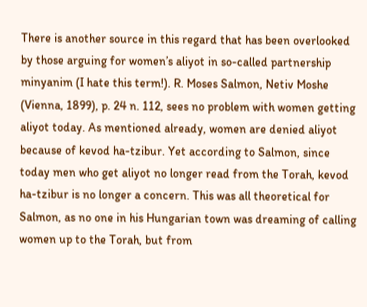There is another source in this regard that has been overlooked by those arguing for women’s aliyot in so-called partnership minyanim (I hate this term!). R. Moses Salmon, Netiv Moshe (Vienna, 1899), p. 24 n. 112, sees no problem with women getting aliyot today. As mentioned already, women are denied aliyot because of kevod ha-tzibur. Yet according to Salmon, since today men who get aliyot no longer read from the Torah, kevod ha-tzibur is no longer a concern. This was all theoretical for Salmon, as no one in his Hungarian town was dreaming of calling women up to the Torah, but from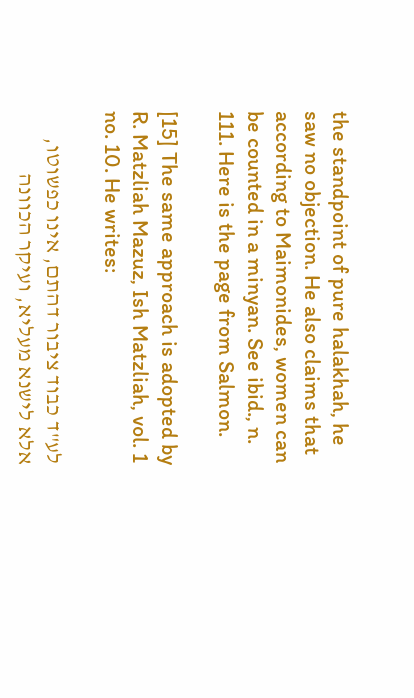the standpoint of pure halakhah, he saw no objection. He also claims that according to Maimonides, women can be counted in a minyan. See ibid., n. 111. Here is the page from Salmon.

[15] The same approach is adopted by R. Matzliah Mazuz, Ish Matzliah, vol. 1 no. 10. He writes:

לע"ד כבוד ציבור דהתם, אינו כפשוטו, אלא לישנא מעליא, ועיקר הכוונה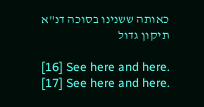כאותה ששנינו בסוכה דנ"א תיקון גדול

[16] See here and here.
[17] See here and here.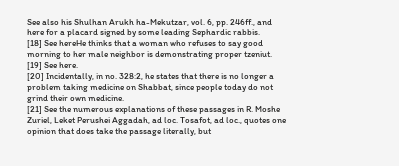See also his Shulhan Arukh ha-Mekutzar, vol. 6, pp. 246ff., and here for a placard signed by some leading Sephardic rabbis.
[18] See hereHe thinks that a woman who refuses to say good morning to her male neighbor is demonstrating proper tzeniut.
[19] See here.
[20] Incidentally, in no. 328:2, he states that there is no longer a problem taking medicine on Shabbat, since people today do not grind their own medicine.
[21] See the numerous explanations of these passages in R. Moshe Zuriel, Leket Perushei Aggadah, ad loc. Tosafot, ad loc., quotes one opinion that does take the passage literally, but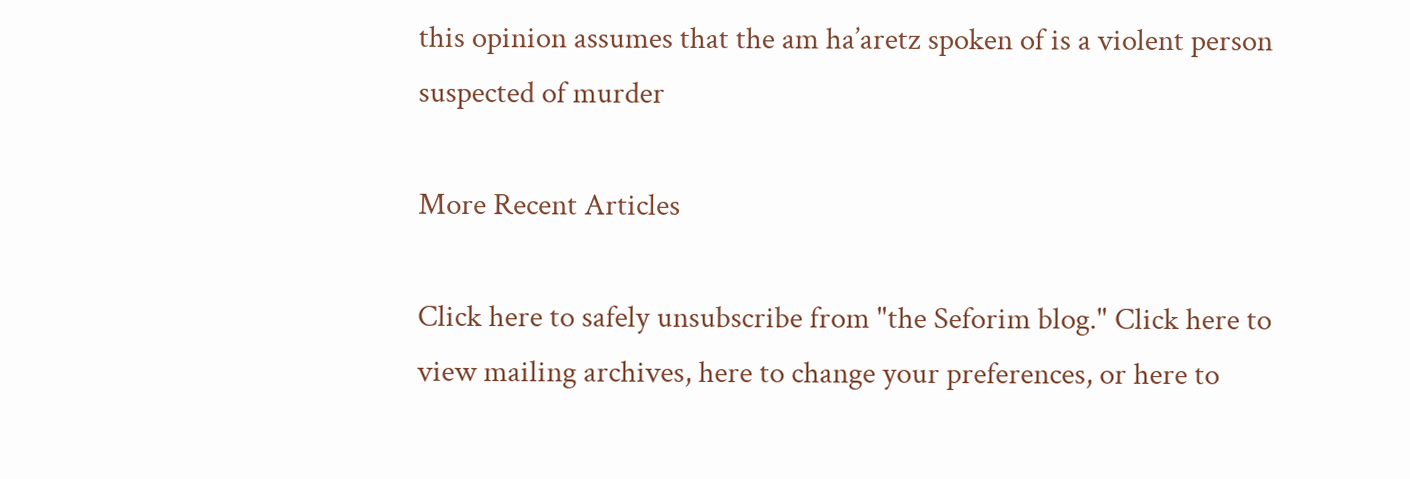this opinion assumes that the am ha’aretz spoken of is a violent person suspected of murder

More Recent Articles

Click here to safely unsubscribe from "the Seforim blog." Click here to view mailing archives, here to change your preferences, or here to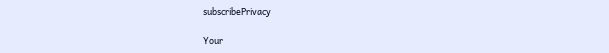subscribePrivacy

Your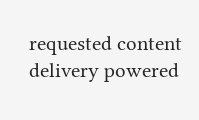requested content delivery powered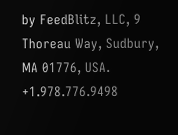by FeedBlitz, LLC, 9 Thoreau Way, Sudbury, MA 01776, USA. +1.978.776.9498